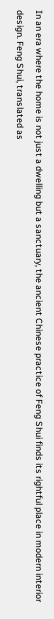In an era where the home is not just a dwelling but a sanctuary, the ancient Chinese practice of Feng Shui finds its rightful place in modern interior design. Feng Shui, translated as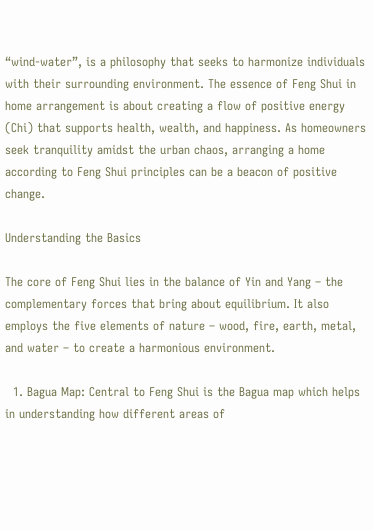“wind-water”, is a philosophy that seeks to harmonize individuals with their surrounding environment. The essence of Feng Shui in home arrangement is about creating a flow of positive energy (Chi) that supports health, wealth, and happiness. As homeowners seek tranquility amidst the urban chaos, arranging a home according to Feng Shui principles can be a beacon of positive change.

Understanding the Basics

The core of Feng Shui lies in the balance of Yin and Yang – the complementary forces that bring about equilibrium. It also employs the five elements of nature – wood, fire, earth, metal, and water – to create a harmonious environment.

  1. Bagua Map: Central to Feng Shui is the Bagua map which helps in understanding how different areas of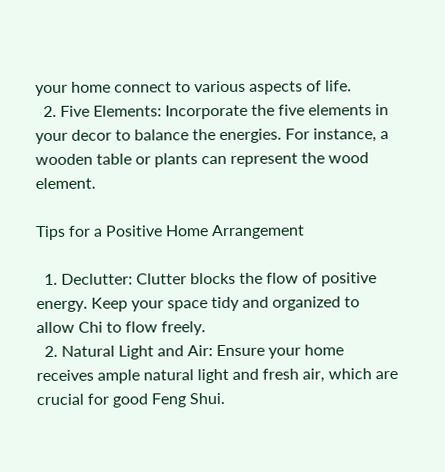your home connect to various aspects of life.
  2. Five Elements: Incorporate the five elements in your decor to balance the energies. For instance, a wooden table or plants can represent the wood element.

Tips for a Positive Home Arrangement

  1. Declutter: Clutter blocks the flow of positive energy. Keep your space tidy and organized to allow Chi to flow freely.
  2. Natural Light and Air: Ensure your home receives ample natural light and fresh air, which are crucial for good Feng Shui.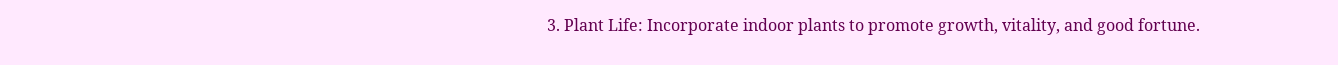3. Plant Life: Incorporate indoor plants to promote growth, vitality, and good fortune.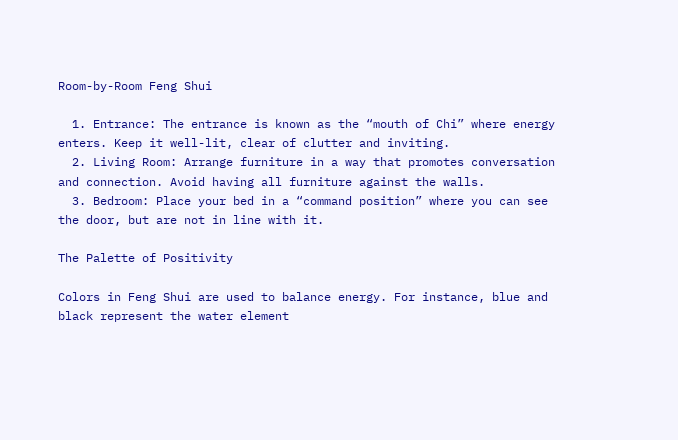Room-by-Room Feng Shui

  1. Entrance: The entrance is known as the “mouth of Chi” where energy enters. Keep it well-lit, clear of clutter and inviting.
  2. Living Room: Arrange furniture in a way that promotes conversation and connection. Avoid having all furniture against the walls.
  3. Bedroom: Place your bed in a “command position” where you can see the door, but are not in line with it.

The Palette of Positivity

Colors in Feng Shui are used to balance energy. For instance, blue and black represent the water element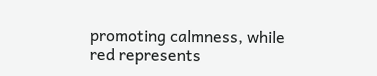promoting calmness, while red represents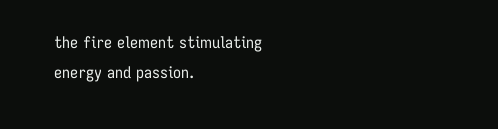the fire element stimulating energy and passion.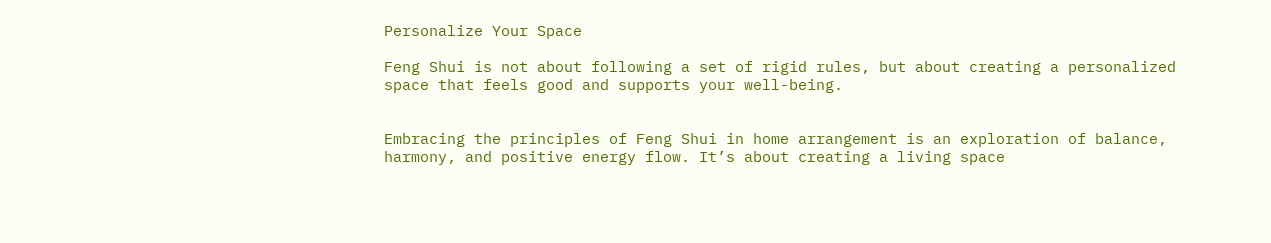Personalize Your Space

Feng Shui is not about following a set of rigid rules, but about creating a personalized space that feels good and supports your well-being.


Embracing the principles of Feng Shui in home arrangement is an exploration of balance, harmony, and positive energy flow. It’s about creating a living space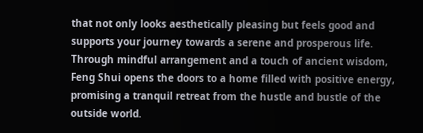that not only looks aesthetically pleasing but feels good and supports your journey towards a serene and prosperous life. Through mindful arrangement and a touch of ancient wisdom, Feng Shui opens the doors to a home filled with positive energy, promising a tranquil retreat from the hustle and bustle of the outside world.